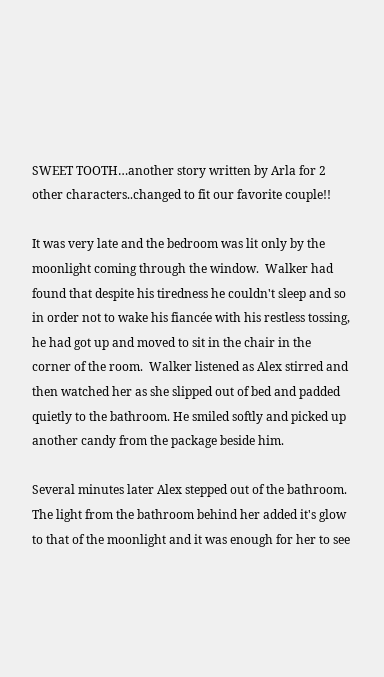SWEET TOOTH…another story written by Arla for 2 other characters..changed to fit our favorite couple!!

It was very late and the bedroom was lit only by the moonlight coming through the window.  Walker had found that despite his tiredness he couldn't sleep and so in order not to wake his fiancée with his restless tossing, he had got up and moved to sit in the chair in the corner of the room.  Walker listened as Alex stirred and then watched her as she slipped out of bed and padded quietly to the bathroom. He smiled softly and picked up another candy from the package beside him.

Several minutes later Alex stepped out of the bathroom. The light from the bathroom behind her added it's glow to that of the moonlight and it was enough for her to see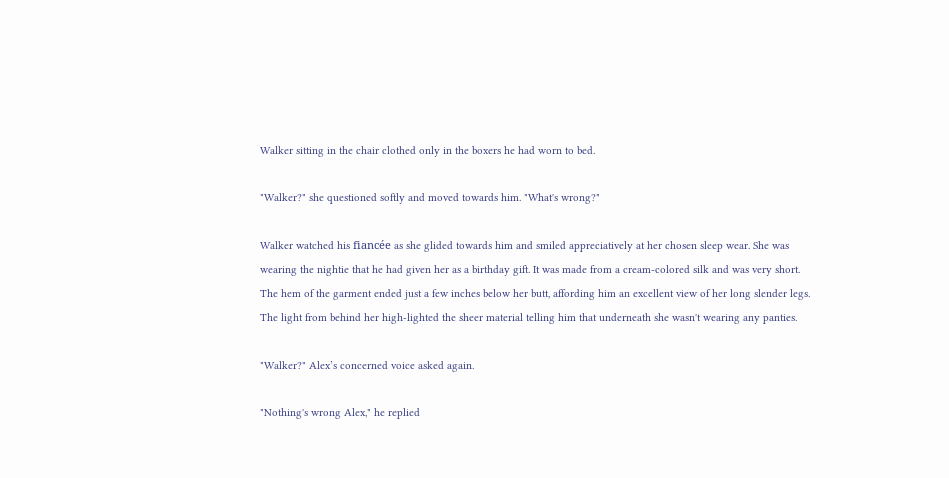Walker sitting in the chair clothed only in the boxers he had worn to bed.

"Walker?" she questioned softly and moved towards him. "What's wrong?"

Walker watched his fiancée as she glided towards him and smiled appreciatively at her chosen sleep wear. She was wearing the nightie that he had given her as a birthday gift. It was made from a cream-colored silk and was very short. The hem of the garment ended just a few inches below her butt, affording him an excellent view of her long slender legs. The light from behind her high-lighted the sheer material telling him that underneath she wasn't wearing any panties.

"Walker?" Alex’s concerned voice asked again.

"Nothing's wrong Alex," he replied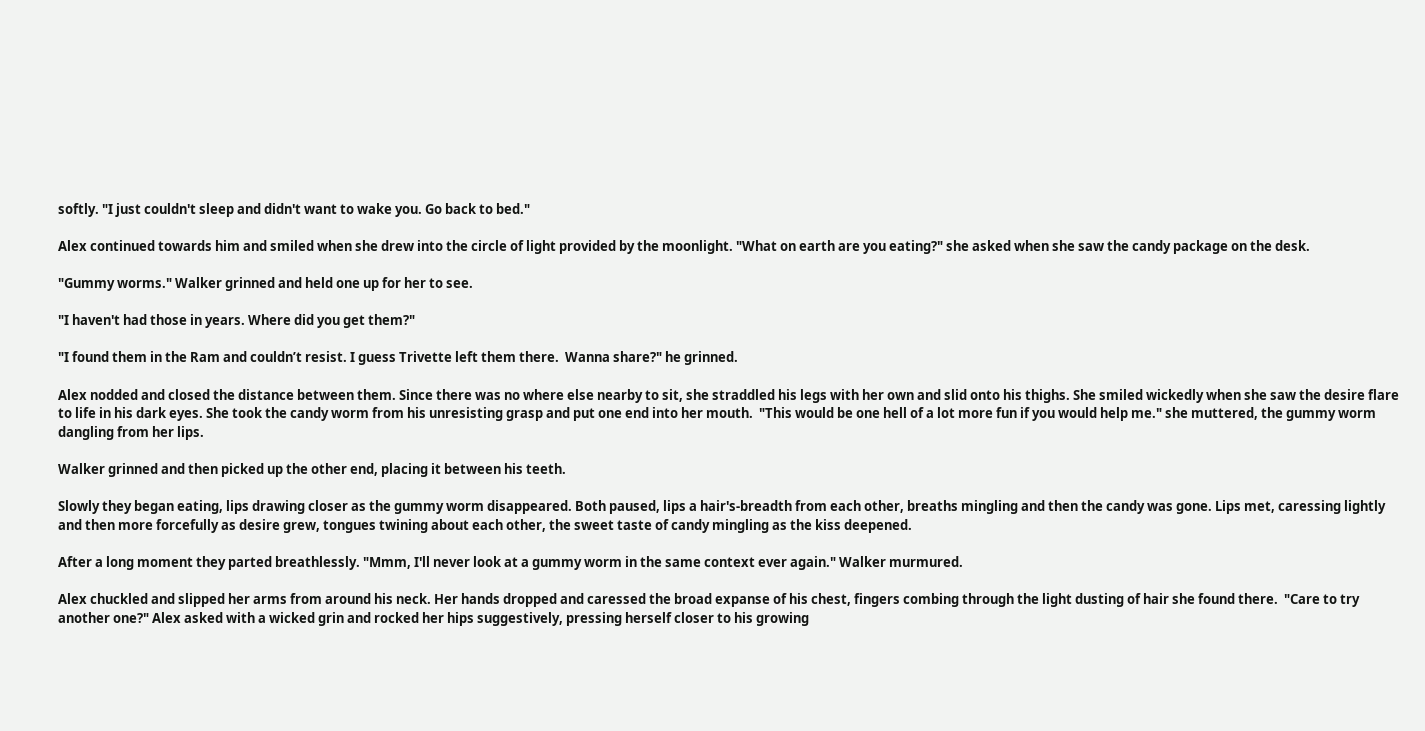softly. "I just couldn't sleep and didn't want to wake you. Go back to bed."

Alex continued towards him and smiled when she drew into the circle of light provided by the moonlight. "What on earth are you eating?" she asked when she saw the candy package on the desk.

"Gummy worms." Walker grinned and held one up for her to see.

"I haven't had those in years. Where did you get them?"

"I found them in the Ram and couldn’t resist. I guess Trivette left them there.  Wanna share?" he grinned.

Alex nodded and closed the distance between them. Since there was no where else nearby to sit, she straddled his legs with her own and slid onto his thighs. She smiled wickedly when she saw the desire flare to life in his dark eyes. She took the candy worm from his unresisting grasp and put one end into her mouth.  "This would be one hell of a lot more fun if you would help me." she muttered, the gummy worm dangling from her lips.

Walker grinned and then picked up the other end, placing it between his teeth.

Slowly they began eating, lips drawing closer as the gummy worm disappeared. Both paused, lips a hair's-breadth from each other, breaths mingling and then the candy was gone. Lips met, caressing lightly and then more forcefully as desire grew, tongues twining about each other, the sweet taste of candy mingling as the kiss deepened.

After a long moment they parted breathlessly. "Mmm, I'll never look at a gummy worm in the same context ever again." Walker murmured.

Alex chuckled and slipped her arms from around his neck. Her hands dropped and caressed the broad expanse of his chest, fingers combing through the light dusting of hair she found there.  "Care to try another one?" Alex asked with a wicked grin and rocked her hips suggestively, pressing herself closer to his growing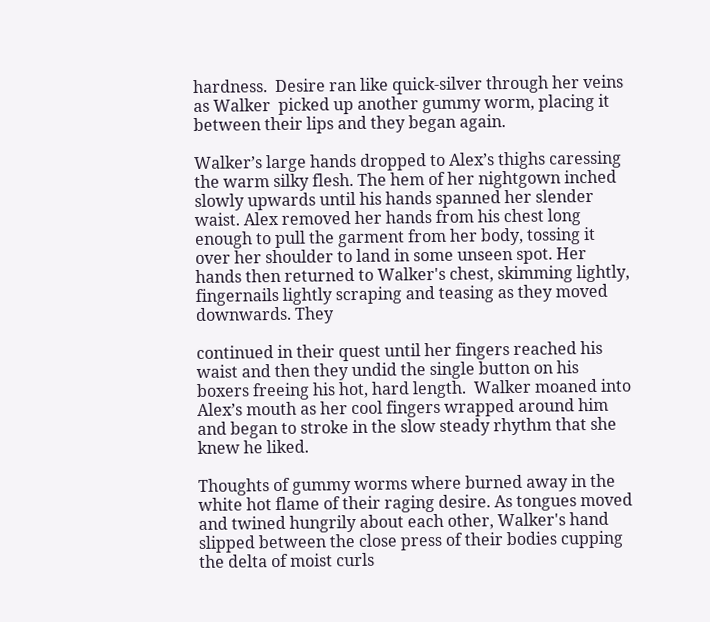hardness.  Desire ran like quick-silver through her veins as Walker  picked up another gummy worm, placing it between their lips and they began again.

Walker’s large hands dropped to Alex’s thighs caressing the warm silky flesh. The hem of her nightgown inched slowly upwards until his hands spanned her slender waist. Alex removed her hands from his chest long enough to pull the garment from her body, tossing it over her shoulder to land in some unseen spot. Her hands then returned to Walker's chest, skimming lightly, fingernails lightly scraping and teasing as they moved downwards. They

continued in their quest until her fingers reached his waist and then they undid the single button on his boxers freeing his hot, hard length.  Walker moaned into Alex’s mouth as her cool fingers wrapped around him and began to stroke in the slow steady rhythm that she knew he liked.

Thoughts of gummy worms where burned away in the white hot flame of their raging desire. As tongues moved and twined hungrily about each other, Walker's hand slipped between the close press of their bodies cupping the delta of moist curls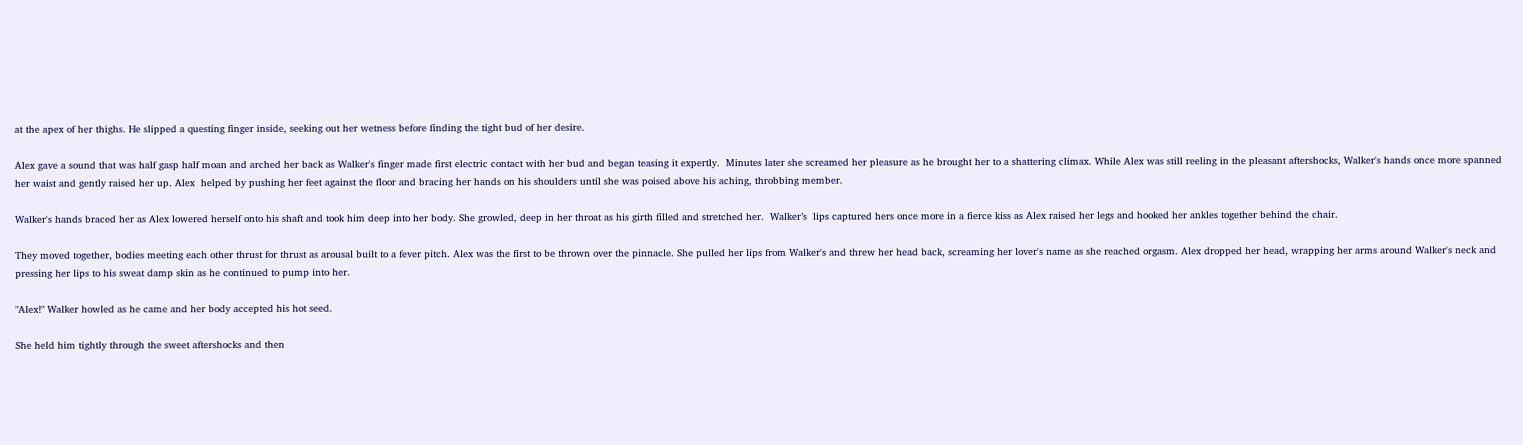at the apex of her thighs. He slipped a questing finger inside, seeking out her wetness before finding the tight bud of her desire.

Alex gave a sound that was half gasp half moan and arched her back as Walker's finger made first electric contact with her bud and began teasing it expertly.  Minutes later she screamed her pleasure as he brought her to a shattering climax. While Alex was still reeling in the pleasant aftershocks, Walker's hands once more spanned her waist and gently raised her up. Alex  helped by pushing her feet against the floor and bracing her hands on his shoulders until she was poised above his aching, throbbing member.

Walker's hands braced her as Alex lowered herself onto his shaft and took him deep into her body. She growled, deep in her throat as his girth filled and stretched her.  Walker’s  lips captured hers once more in a fierce kiss as Alex raised her legs and hooked her ankles together behind the chair.

They moved together, bodies meeting each other thrust for thrust as arousal built to a fever pitch. Alex was the first to be thrown over the pinnacle. She pulled her lips from Walker's and threw her head back, screaming her lover's name as she reached orgasm. Alex dropped her head, wrapping her arms around Walker's neck and pressing her lips to his sweat damp skin as he continued to pump into her.

"Alex!" Walker howled as he came and her body accepted his hot seed.

She held him tightly through the sweet aftershocks and then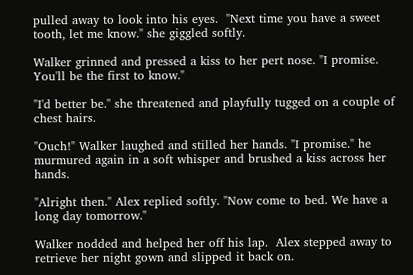pulled away to look into his eyes.  "Next time you have a sweet tooth, let me know." she giggled softly.

Walker grinned and pressed a kiss to her pert nose. "I promise. You'll be the first to know."

"I'd better be." she threatened and playfully tugged on a couple of chest hairs.

"Ouch!" Walker laughed and stilled her hands. "I promise." he murmured again in a soft whisper and brushed a kiss across her hands.

"Alright then." Alex replied softly. "Now come to bed. We have a long day tomorrow."

Walker nodded and helped her off his lap.  Alex stepped away to retrieve her night gown and slipped it back on.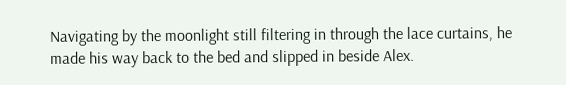Navigating by the moonlight still filtering in through the lace curtains, he made his way back to the bed and slipped in beside Alex.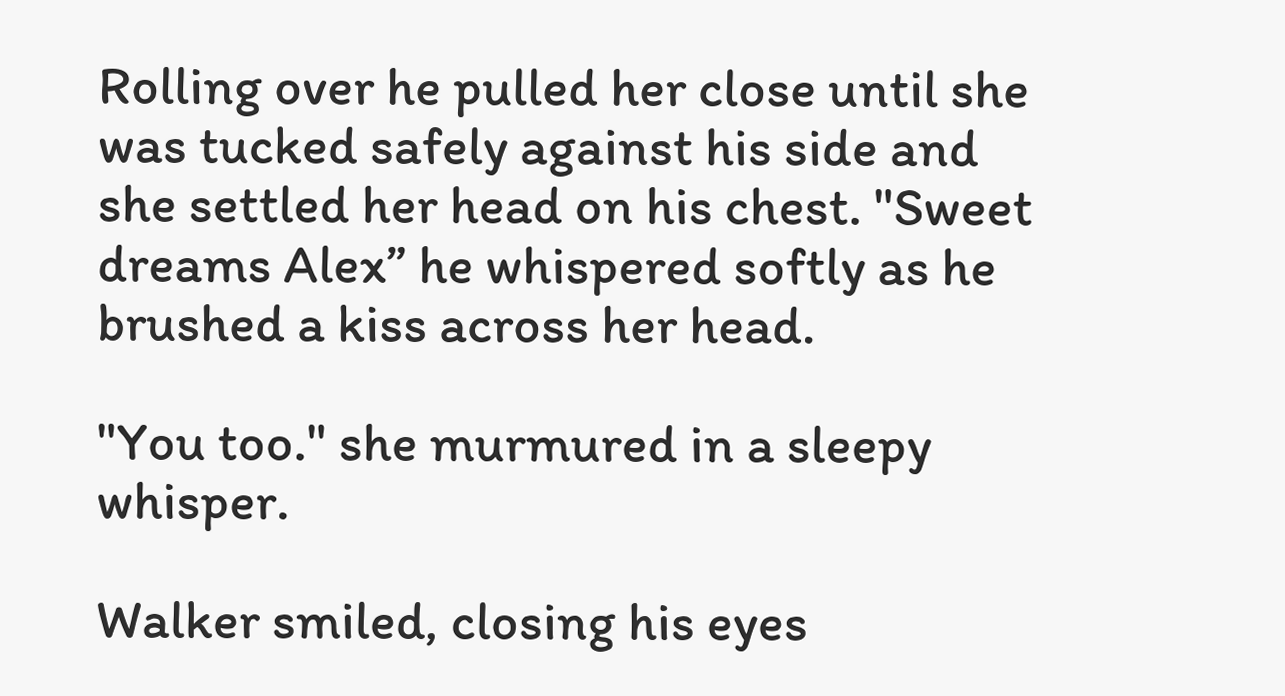Rolling over he pulled her close until she was tucked safely against his side and she settled her head on his chest. "Sweet dreams Alex” he whispered softly as he brushed a kiss across her head.

"You too." she murmured in a sleepy whisper.

Walker smiled, closing his eyes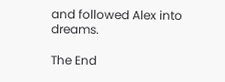and followed Alex into dreams.

The End